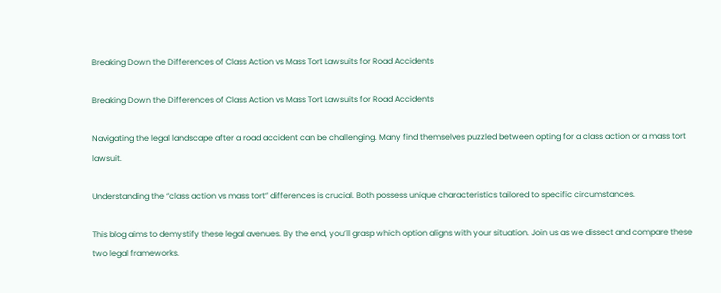Breaking Down the Differences of Class Action vs Mass Tort Lawsuits for Road Accidents

Breaking Down the Differences of Class Action vs Mass Tort Lawsuits for Road Accidents

Navigating the legal landscape after a road accident can be challenging. Many find themselves puzzled between opting for a class action or a mass tort lawsuit.

Understanding the “class action vs mass tort” differences is crucial. Both possess unique characteristics tailored to specific circumstances.

This blog aims to demystify these legal avenues. By the end, you’ll grasp which option aligns with your situation. Join us as we dissect and compare these two legal frameworks.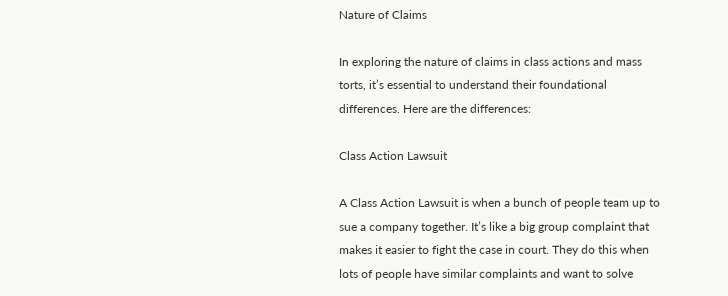Nature of Claims

In exploring the nature of claims in class actions and mass torts, it’s essential to understand their foundational differences. Here are the differences:

Class Action Lawsuit

A Class Action Lawsuit is when a bunch of people team up to sue a company together. It’s like a big group complaint that makes it easier to fight the case in court. They do this when lots of people have similar complaints and want to solve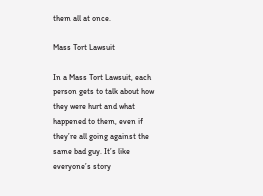them all at once.

Mass Tort Lawsuit

In a Mass Tort Lawsuit, each person gets to talk about how they were hurt and what happened to them, even if they’re all going against the same bad guy. It’s like everyone’s story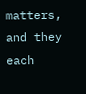matters, and they each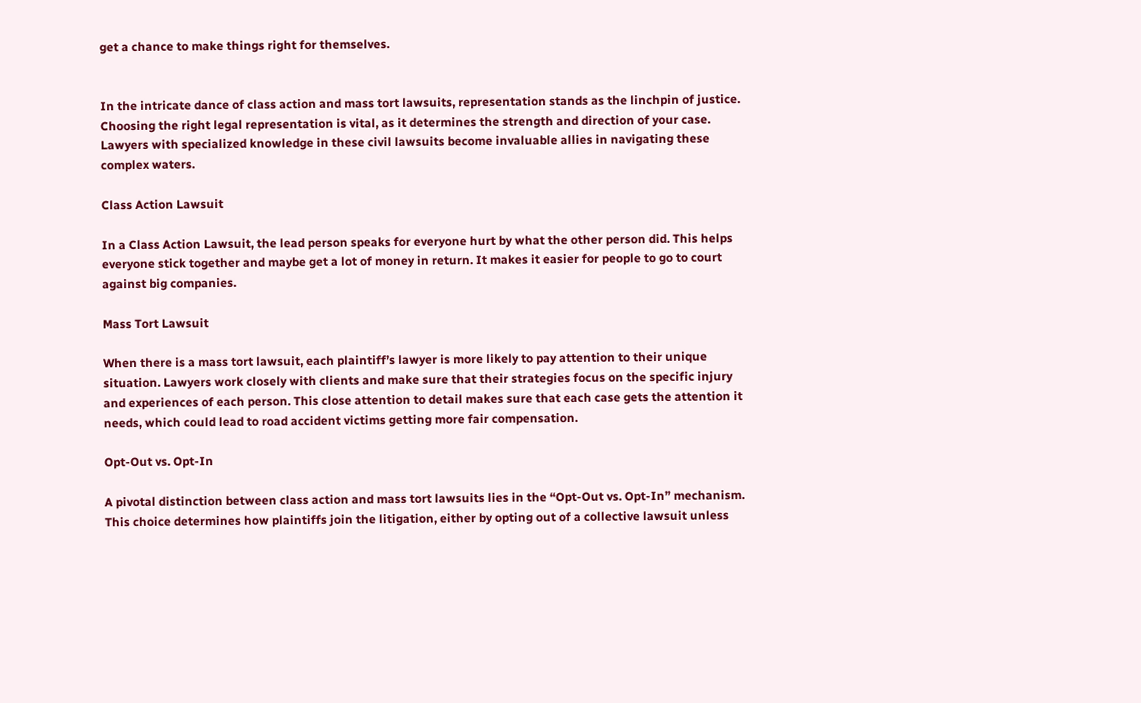get a chance to make things right for themselves.


In the intricate dance of class action and mass tort lawsuits, representation stands as the linchpin of justice. Choosing the right legal representation is vital, as it determines the strength and direction of your case. Lawyers with specialized knowledge in these civil lawsuits become invaluable allies in navigating these complex waters.

Class Action Lawsuit

In a Class Action Lawsuit, the lead person speaks for everyone hurt by what the other person did. This helps everyone stick together and maybe get a lot of money in return. It makes it easier for people to go to court against big companies.

Mass Tort Lawsuit

When there is a mass tort lawsuit, each plaintiff’s lawyer is more likely to pay attention to their unique situation. Lawyers work closely with clients and make sure that their strategies focus on the specific injury and experiences of each person. This close attention to detail makes sure that each case gets the attention it needs, which could lead to road accident victims getting more fair compensation.

Opt-Out vs. Opt-In

A pivotal distinction between class action and mass tort lawsuits lies in the “Opt-Out vs. Opt-In” mechanism. This choice determines how plaintiffs join the litigation, either by opting out of a collective lawsuit unless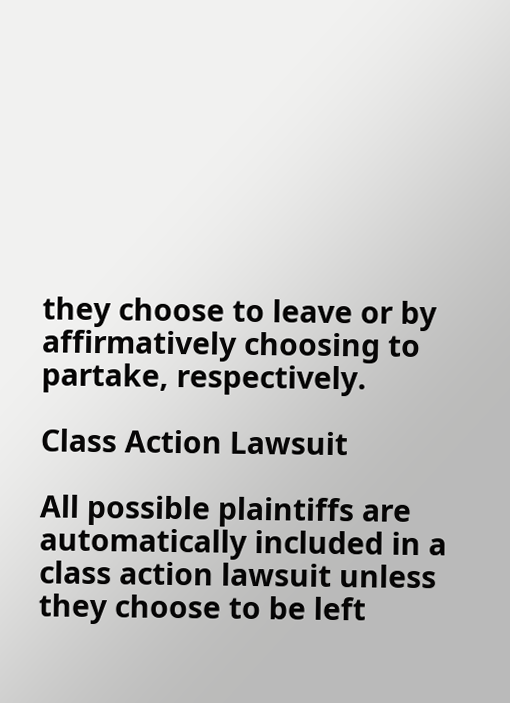they choose to leave or by affirmatively choosing to partake, respectively.

Class Action Lawsuit

All possible plaintiffs are automatically included in a class action lawsuit unless they choose to be left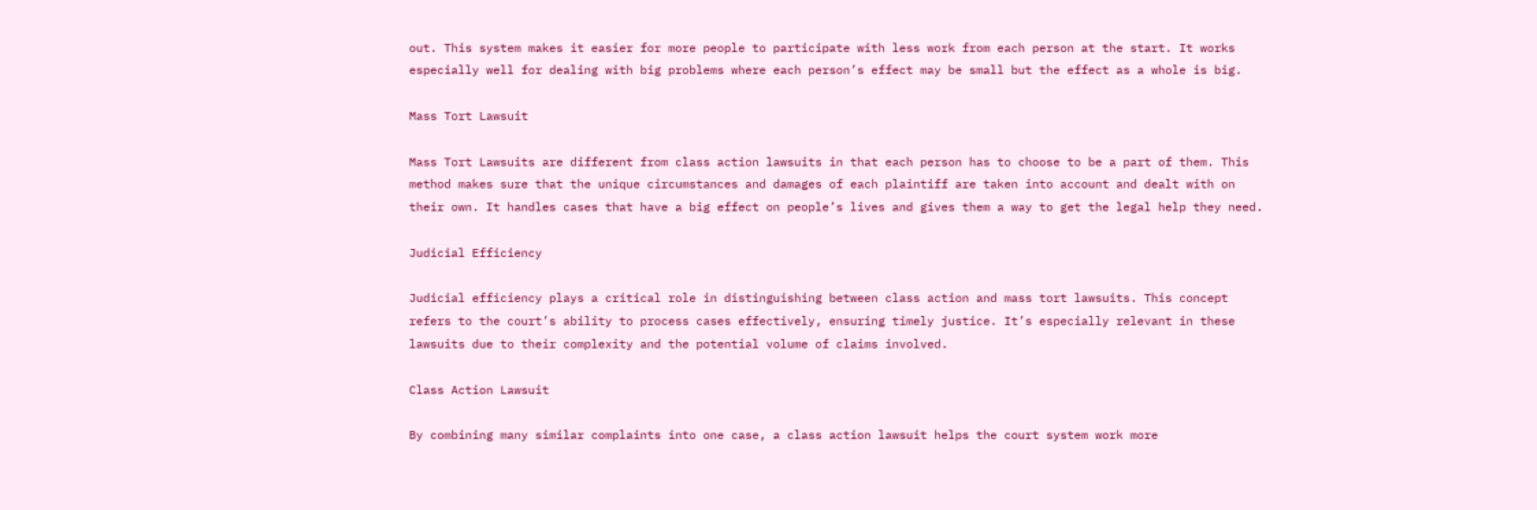out. This system makes it easier for more people to participate with less work from each person at the start. It works especially well for dealing with big problems where each person’s effect may be small but the effect as a whole is big.

Mass Tort Lawsuit

Mass Tort Lawsuits are different from class action lawsuits in that each person has to choose to be a part of them. This method makes sure that the unique circumstances and damages of each plaintiff are taken into account and dealt with on their own. It handles cases that have a big effect on people’s lives and gives them a way to get the legal help they need.

Judicial Efficiency

Judicial efficiency plays a critical role in distinguishing between class action and mass tort lawsuits. This concept refers to the court’s ability to process cases effectively, ensuring timely justice. It’s especially relevant in these lawsuits due to their complexity and the potential volume of claims involved.

Class Action Lawsuit

By combining many similar complaints into one case, a class action lawsuit helps the court system work more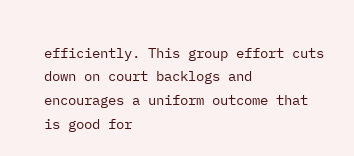efficiently. This group effort cuts down on court backlogs and encourages a uniform outcome that is good for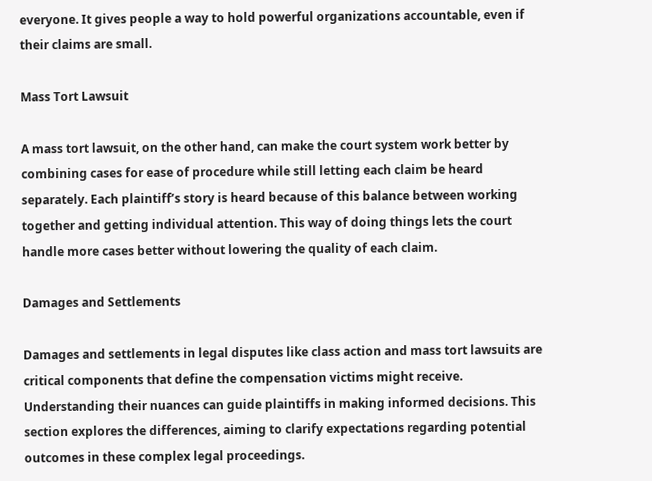everyone. It gives people a way to hold powerful organizations accountable, even if their claims are small.

Mass Tort Lawsuit

A mass tort lawsuit, on the other hand, can make the court system work better by combining cases for ease of procedure while still letting each claim be heard separately. Each plaintiff’s story is heard because of this balance between working together and getting individual attention. This way of doing things lets the court handle more cases better without lowering the quality of each claim.

Damages and Settlements

Damages and settlements in legal disputes like class action and mass tort lawsuits are critical components that define the compensation victims might receive. Understanding their nuances can guide plaintiffs in making informed decisions. This section explores the differences, aiming to clarify expectations regarding potential outcomes in these complex legal proceedings.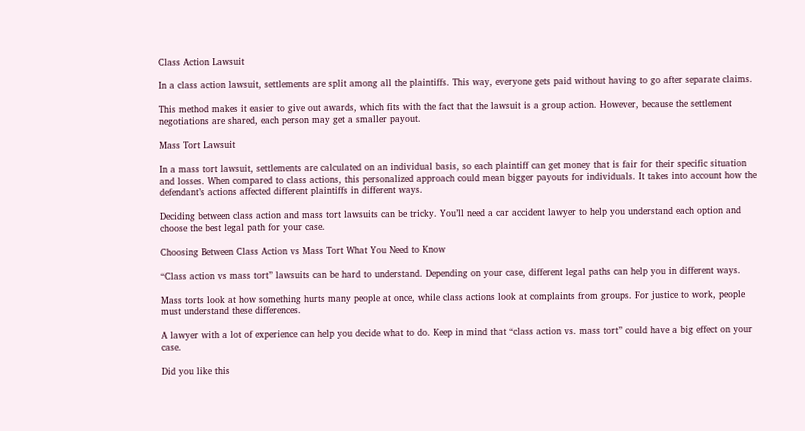Class Action Lawsuit

In a class action lawsuit, settlements are split among all the plaintiffs. This way, everyone gets paid without having to go after separate claims.

This method makes it easier to give out awards, which fits with the fact that the lawsuit is a group action. However, because the settlement negotiations are shared, each person may get a smaller payout.

Mass Tort Lawsuit

In a mass tort lawsuit, settlements are calculated on an individual basis, so each plaintiff can get money that is fair for their specific situation and losses. When compared to class actions, this personalized approach could mean bigger payouts for individuals. It takes into account how the defendant’s actions affected different plaintiffs in different ways.

Deciding between class action and mass tort lawsuits can be tricky. You’ll need a car accident lawyer to help you understand each option and choose the best legal path for your case.

Choosing Between Class Action vs Mass Tort What You Need to Know

“Class action vs mass tort” lawsuits can be hard to understand. Depending on your case, different legal paths can help you in different ways.

Mass torts look at how something hurts many people at once, while class actions look at complaints from groups. For justice to work, people must understand these differences.

A lawyer with a lot of experience can help you decide what to do. Keep in mind that “class action vs. mass tort” could have a big effect on your case.

Did you like this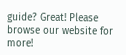guide? Great! Please browse our website for more!